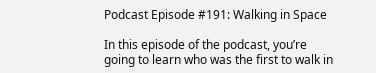Podcast Episode #191: Walking in Space

In this episode of the podcast, you’re going to learn who was the first to walk in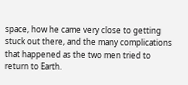space, how he came very close to getting stuck out there, and the many complications that happened as the two men tried to return to Earth.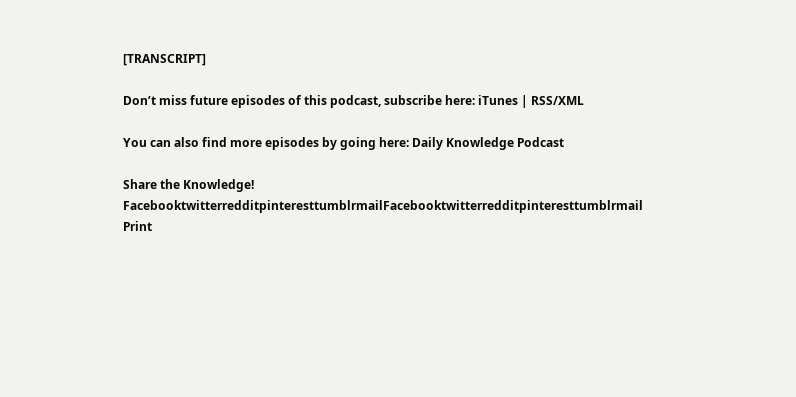[TRANSCRIPT]

Don’t miss future episodes of this podcast, subscribe here: iTunes | RSS/XML

You can also find more episodes by going here: Daily Knowledge Podcast

Share the Knowledge! FacebooktwitterredditpinteresttumblrmailFacebooktwitterredditpinteresttumblrmail
Print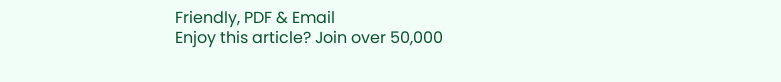Friendly, PDF & Email
Enjoy this article? Join over 50,000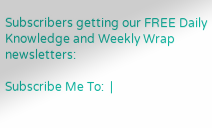Subscribers getting our FREE Daily Knowledge and Weekly Wrap newsletters:

Subscribe Me To:  |